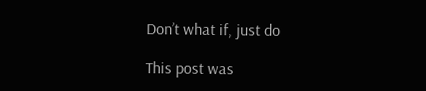Don’t what if, just do

This post was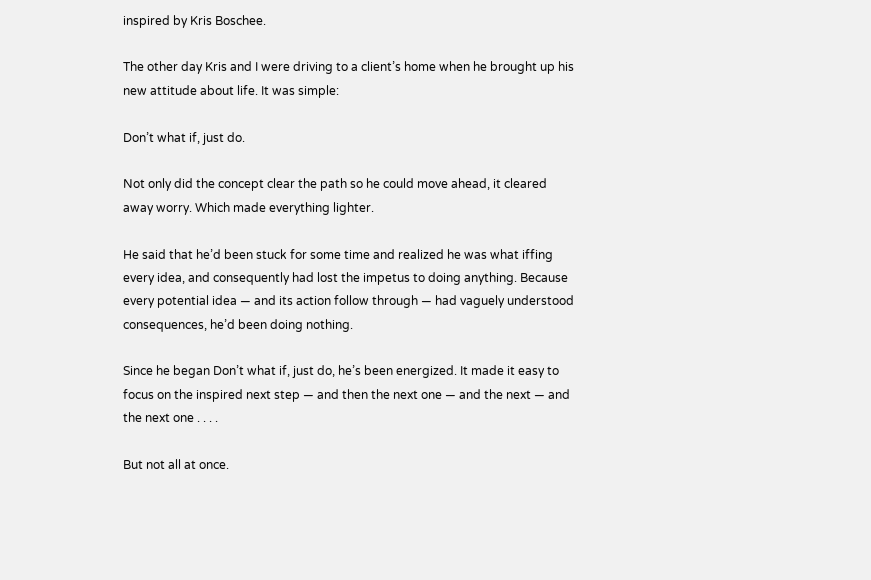inspired by Kris Boschee.

The other day Kris and I were driving to a client’s home when he brought up his new attitude about life. It was simple:

Don’t what if, just do.

Not only did the concept clear the path so he could move ahead, it cleared away worry. Which made everything lighter.

He said that he’d been stuck for some time and realized he was what iffing every idea, and consequently had lost the impetus to doing anything. Because every potential idea — and its action follow through — had vaguely understood consequences, he’d been doing nothing.

Since he began Don’t what if, just do, he’s been energized. It made it easy to focus on the inspired next step — and then the next one — and the next — and the next one . . . .

But not all at once.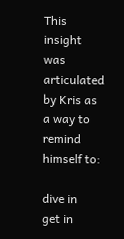This insight was articulated by Kris as a way to remind himself to:

dive in
get in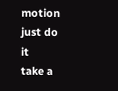motion
just do it
take a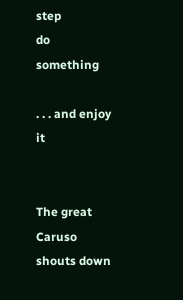step
do something

. . . and enjoy it


The great Caruso shouts down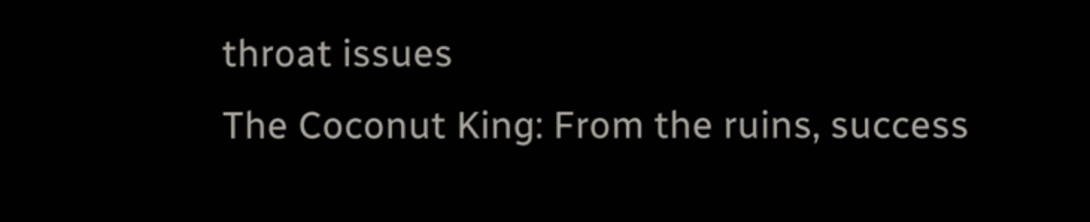throat issues
The Coconut King: From the ruins, success